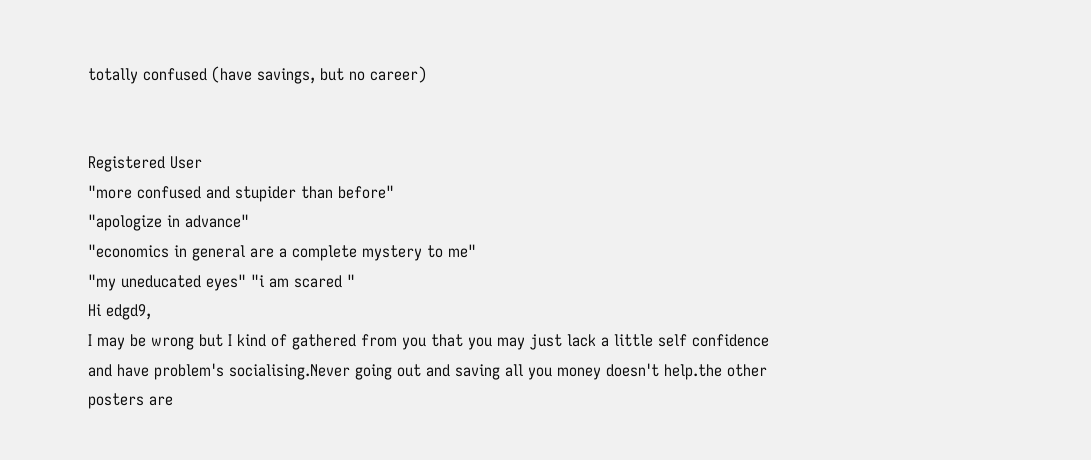totally confused (have savings, but no career)


Registered User
"more confused and stupider than before"
"apologize in advance"
"economics in general are a complete mystery to me"
"my uneducated eyes" "i am scared "
Hi edgd9,
I may be wrong but I kind of gathered from you that you may just lack a little self confidence and have problem's socialising.Never going out and saving all you money doesn't help.the other posters are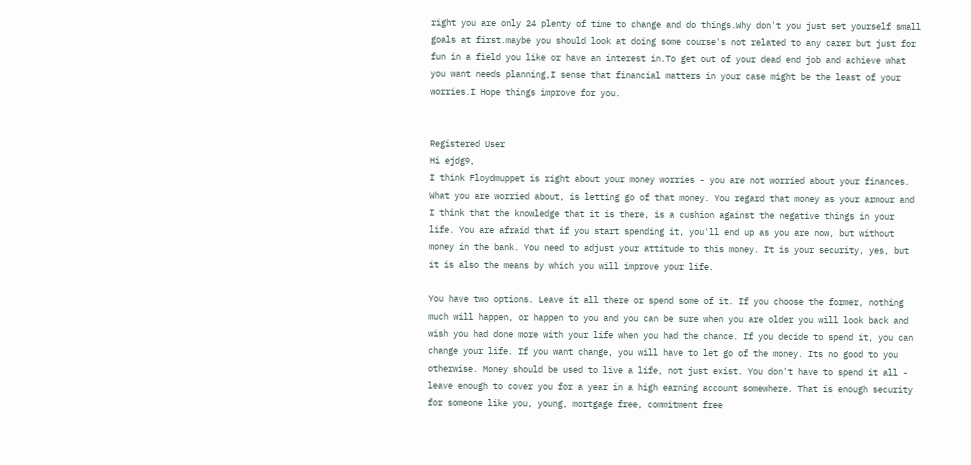right you are only 24 plenty of time to change and do things.Why don't you just set yourself small goals at first.maybe you should look at doing some course's not related to any carer but just for fun in a field you like or have an interest in.To get out of your dead end job and achieve what you want needs planning,I sense that financial matters in your case might be the least of your worries.I Hope things improve for you.


Registered User
Hi ejdg9,
I think Floydmuppet is right about your money worries - you are not worried about your finances. What you are worried about, is letting go of that money. You regard that money as your armour and I think that the knowledge that it is there, is a cushion against the negative things in your life. You are afraid that if you start spending it, you'll end up as you are now, but without money in the bank. You need to adjust your attitude to this money. It is your security, yes, but it is also the means by which you will improve your life.

You have two options. Leave it all there or spend some of it. If you choose the former, nothing much will happen, or happen to you and you can be sure when you are older you will look back and wish you had done more with your life when you had the chance. If you decide to spend it, you can change your life. If you want change, you will have to let go of the money. Its no good to you otherwise. Money should be used to live a life, not just exist. You don't have to spend it all - leave enough to cover you for a year in a high earning account somewhere. That is enough security for someone like you, young, mortgage free, commitment free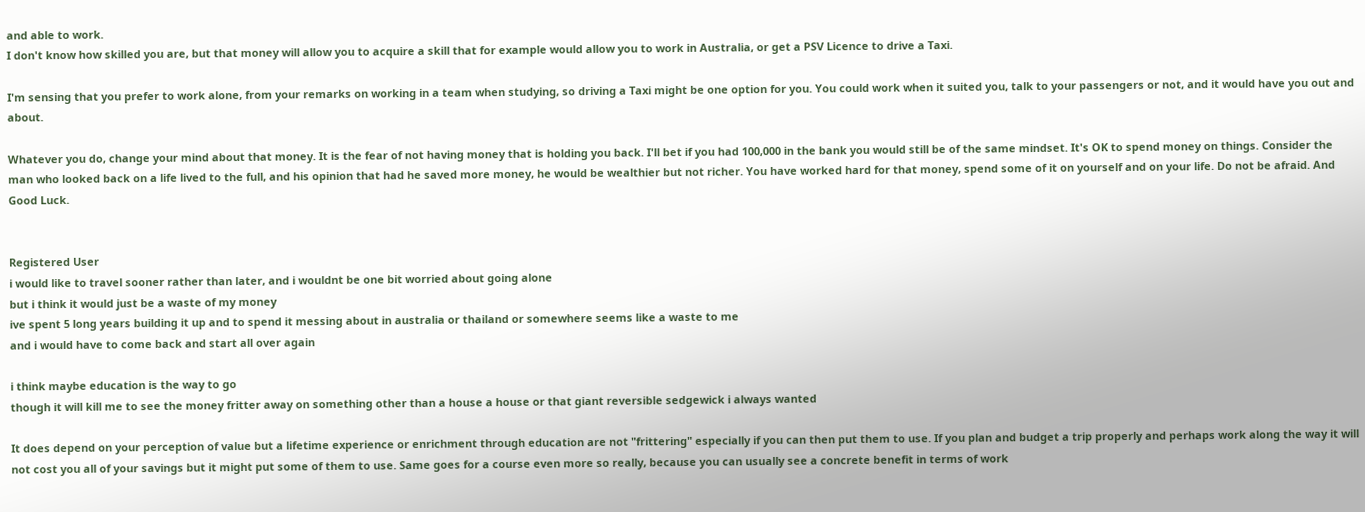and able to work.
I don't know how skilled you are, but that money will allow you to acquire a skill that for example would allow you to work in Australia, or get a PSV Licence to drive a Taxi.

I'm sensing that you prefer to work alone, from your remarks on working in a team when studying, so driving a Taxi might be one option for you. You could work when it suited you, talk to your passengers or not, and it would have you out and about.

Whatever you do, change your mind about that money. It is the fear of not having money that is holding you back. I'll bet if you had 100,000 in the bank you would still be of the same mindset. It's OK to spend money on things. Consider the man who looked back on a life lived to the full, and his opinion that had he saved more money, he would be wealthier but not richer. You have worked hard for that money, spend some of it on yourself and on your life. Do not be afraid. And Good Luck.


Registered User
i would like to travel sooner rather than later, and i wouldnt be one bit worried about going alone
but i think it would just be a waste of my money
ive spent 5 long years building it up and to spend it messing about in australia or thailand or somewhere seems like a waste to me
and i would have to come back and start all over again

i think maybe education is the way to go
though it will kill me to see the money fritter away on something other than a house a house or that giant reversible sedgewick i always wanted

It does depend on your perception of value but a lifetime experience or enrichment through education are not "frittering" especially if you can then put them to use. If you plan and budget a trip properly and perhaps work along the way it will not cost you all of your savings but it might put some of them to use. Same goes for a course even more so really, because you can usually see a concrete benefit in terms of work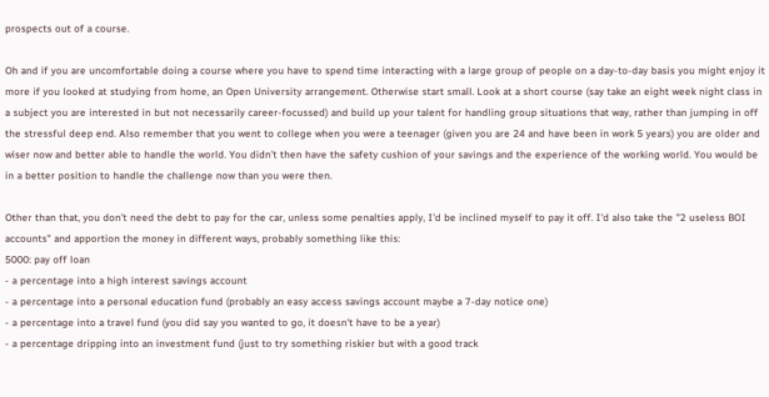prospects out of a course.

Oh and if you are uncomfortable doing a course where you have to spend time interacting with a large group of people on a day-to-day basis you might enjoy it more if you looked at studying from home, an Open University arrangement. Otherwise start small. Look at a short course (say take an eight week night class in a subject you are interested in but not necessarily career-focussed) and build up your talent for handling group situations that way, rather than jumping in off the stressful deep end. Also remember that you went to college when you were a teenager (given you are 24 and have been in work 5 years) you are older and wiser now and better able to handle the world. You didn't then have the safety cushion of your savings and the experience of the working world. You would be in a better position to handle the challenge now than you were then.

Other than that, you don't need the debt to pay for the car, unless some penalties apply, I'd be inclined myself to pay it off. I'd also take the "2 useless BOI accounts" and apportion the money in different ways, probably something like this:
5000: pay off loan
- a percentage into a high interest savings account
- a percentage into a personal education fund (probably an easy access savings account maybe a 7-day notice one)
- a percentage into a travel fund (you did say you wanted to go, it doesn't have to be a year)
- a percentage dripping into an investment fund (just to try something riskier but with a good track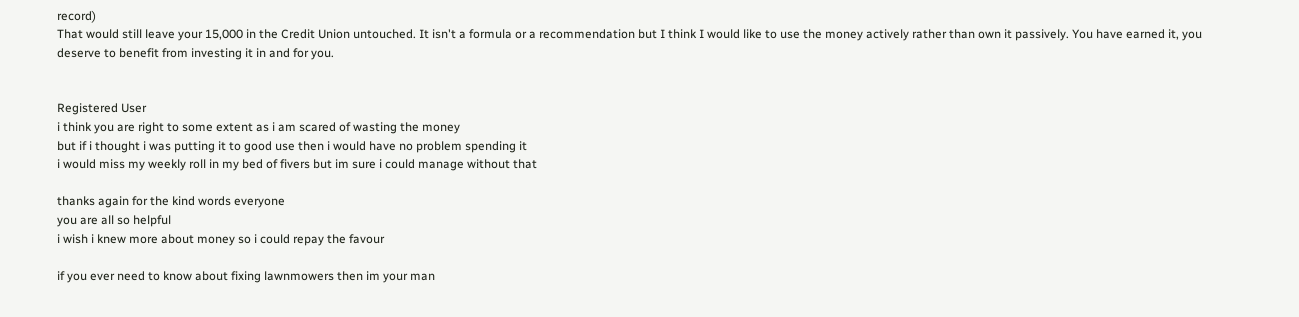record)
That would still leave your 15,000 in the Credit Union untouched. It isn't a formula or a recommendation but I think I would like to use the money actively rather than own it passively. You have earned it, you deserve to benefit from investing it in and for you.


Registered User
i think you are right to some extent as i am scared of wasting the money
but if i thought i was putting it to good use then i would have no problem spending it
i would miss my weekly roll in my bed of fivers but im sure i could manage without that

thanks again for the kind words everyone
you are all so helpful
i wish i knew more about money so i could repay the favour

if you ever need to know about fixing lawnmowers then im your man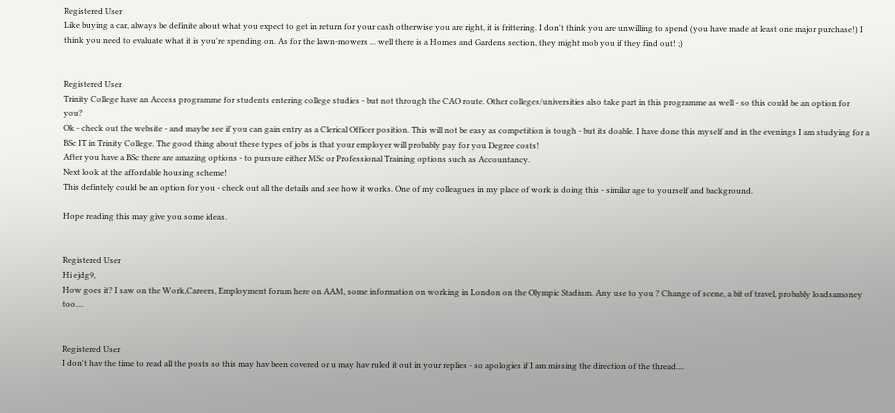Registered User
Like buying a car, always be definite about what you expect to get in return for your cash otherwise you are right, it is frittering. I don't think you are unwilling to spend (you have made at least one major purchase!) I think you need to evaluate what it is you're spending on. As for the lawn-mowers ... well there is a Homes and Gardens section, they might mob you if they find out! ;)


Registered User
Trinity College have an Access programme for students entering college studies - but not through the CAO route. Other colleges/universities also take part in this programme as well - so this could be an option for you?
Ok - check out the website - and maybe see if you can gain entry as a Clerical Officer position. This will not be easy as competition is tough - but its doable. I have done this myself and in the evenings I am studying for a BSc IT in Trinity College. The good thing about these types of jobs is that your employer will probably pay for you Degree costs!
After you have a BSc there are amazing options - to pursure either MSc or Professional Training options such as Accountancy.
Next look at the affordable housing scheme!
This defintely could be an option for you - check out all the details and see how it works. One of my colleagues in my place of work is doing this - similar age to yourself and background.

Hope reading this may give you some ideas.


Registered User
Hi ejdg9,
How goes it? I saw on the Work,Careers, Employment forum here on AAM, some information on working in London on the Olympic Stadium. Any use to you ? Change of scene, a bit of travel, probably loadsamoney too....


Registered User
I don't hav the time to read all the posts so this may hav been covered or u may hav ruled it out in your replies - so apologies if I am missing the direction of the thread....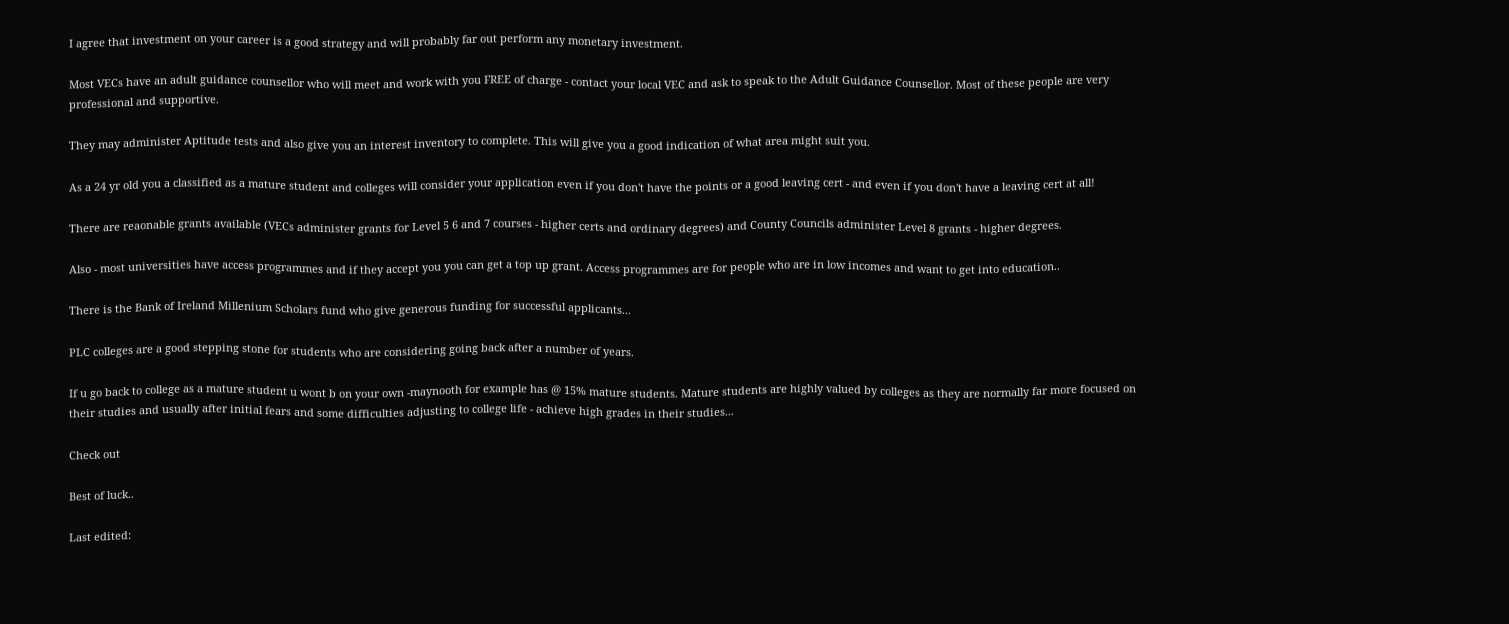I agree that investment on your career is a good strategy and will probably far out perform any monetary investment.

Most VECs have an adult guidance counsellor who will meet and work with you FREE of charge - contact your local VEC and ask to speak to the Adult Guidance Counsellor. Most of these people are very professional and supportive.

They may administer Aptitude tests and also give you an interest inventory to complete. This will give you a good indication of what area might suit you.

As a 24 yr old you a classified as a mature student and colleges will consider your application even if you don't have the points or a good leaving cert - and even if you don't have a leaving cert at all!

There are reaonable grants available (VECs administer grants for Level 5 6 and 7 courses - higher certs and ordinary degrees) and County Councils administer Level 8 grants - higher degrees.

Also - most universities have access programmes and if they accept you you can get a top up grant. Access programmes are for people who are in low incomes and want to get into education..

There is the Bank of Ireland Millenium Scholars fund who give generous funding for successful applicants...

PLC colleges are a good stepping stone for students who are considering going back after a number of years.

If u go back to college as a mature student u wont b on your own -maynooth for example has @ 15% mature students. Mature students are highly valued by colleges as they are normally far more focused on their studies and usually after initial fears and some difficulties adjusting to college life - achieve high grades in their studies...

Check out

Best of luck..

Last edited: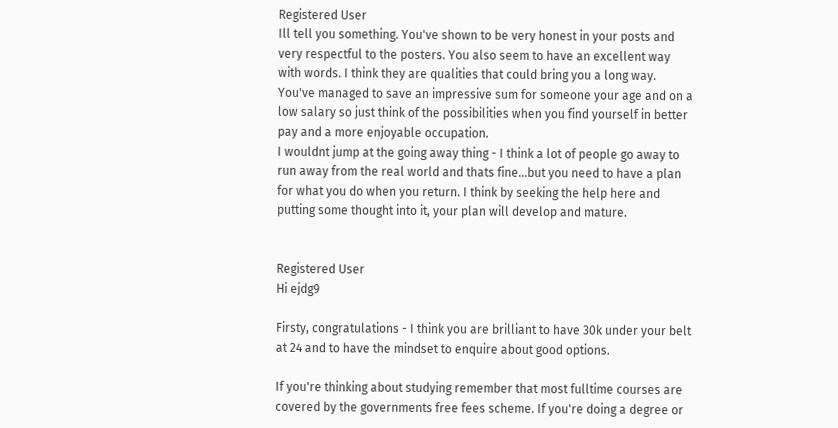Registered User
Ill tell you something. You've shown to be very honest in your posts and very respectful to the posters. You also seem to have an excellent way with words. I think they are qualities that could bring you a long way.
You've managed to save an impressive sum for someone your age and on a low salary so just think of the possibilities when you find yourself in better pay and a more enjoyable occupation.
I wouldnt jump at the going away thing - I think a lot of people go away to run away from the real world and thats fine...but you need to have a plan for what you do when you return. I think by seeking the help here and putting some thought into it, your plan will develop and mature.


Registered User
Hi ejdg9

Firsty, congratulations - I think you are brilliant to have 30k under your belt at 24 and to have the mindset to enquire about good options.

If you're thinking about studying remember that most fulltime courses are covered by the governments free fees scheme. If you're doing a degree or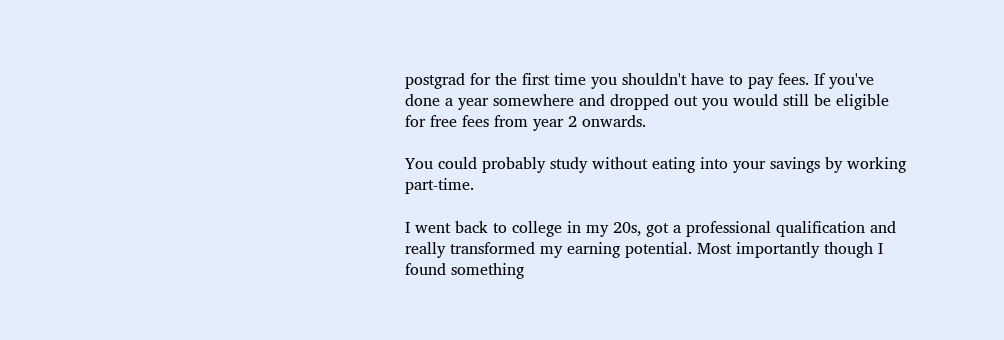postgrad for the first time you shouldn't have to pay fees. If you've done a year somewhere and dropped out you would still be eligible for free fees from year 2 onwards.

You could probably study without eating into your savings by working part-time.

I went back to college in my 20s, got a professional qualification and really transformed my earning potential. Most importantly though I found something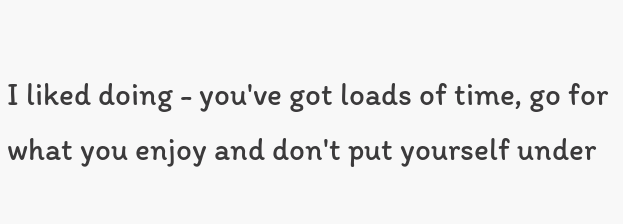I liked doing - you've got loads of time, go for what you enjoy and don't put yourself under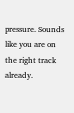pressure. Sounds like you are on the right track already.